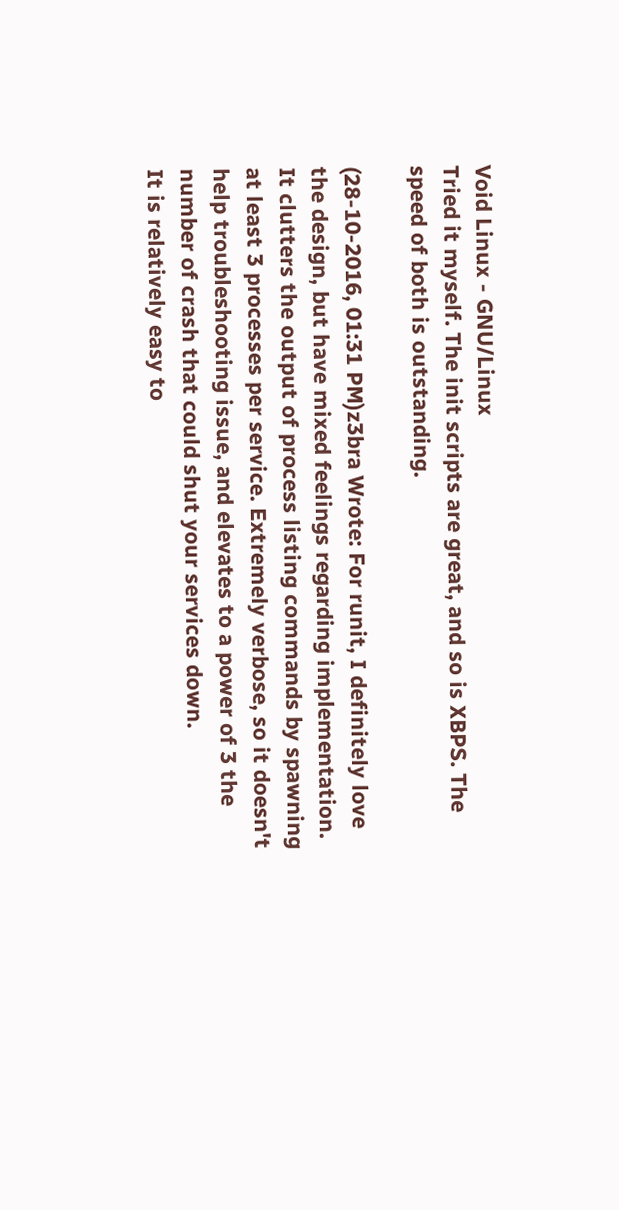Void Linux - GNU/Linux
Tried it myself. The init scripts are great, and so is XBPS. The speed of both is outstanding.

(28-10-2016, 01:31 PM)z3bra Wrote: For runit, I definitely love the design, but have mixed feelings regarding implementation. It clutters the output of process listing commands by spawning at least 3 processes per service. Extremely verbose, so it doesn't help troubleshooting issue, and elevates to a power of 3 the number of crash that could shut your services down.
It is relatively easy to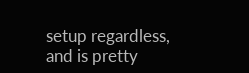setup regardless, and is pretty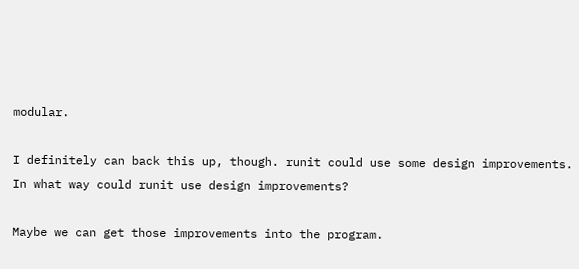modular.

I definitely can back this up, though. runit could use some design improvements.
In what way could runit use design improvements?

Maybe we can get those improvements into the program.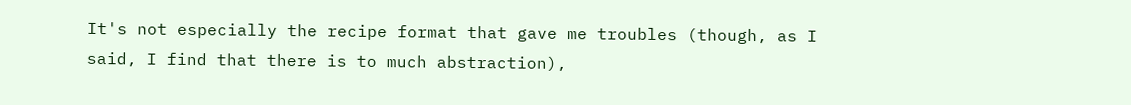It's not especially the recipe format that gave me troubles (though, as I said, I find that there is to much abstraction),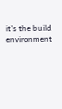it's the build environment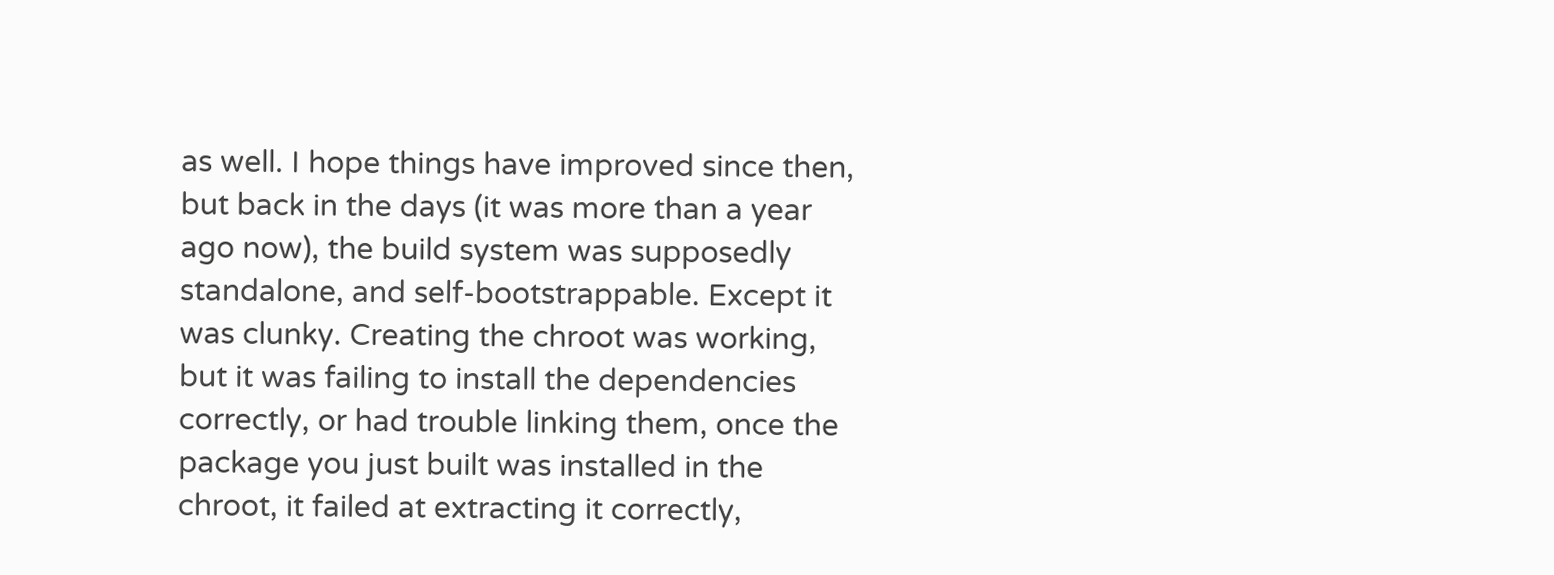as well. I hope things have improved since then, but back in the days (it was more than a year ago now), the build system was supposedly standalone, and self-bootstrappable. Except it was clunky. Creating the chroot was working, but it was failing to install the dependencies correctly, or had trouble linking them, once the package you just built was installed in the chroot, it failed at extracting it correctly,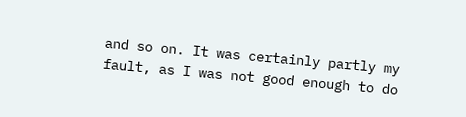and so on. It was certainly partly my fault, as I was not good enough to do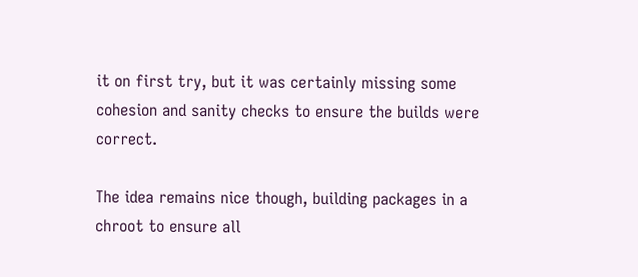it on first try, but it was certainly missing some cohesion and sanity checks to ensure the builds were correct.

The idea remains nice though, building packages in a chroot to ensure all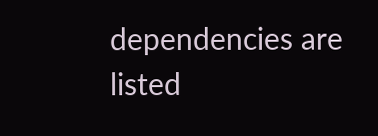dependencies are listed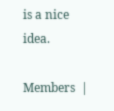is a nice idea.

Members  |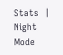Stats  |  Night Mode